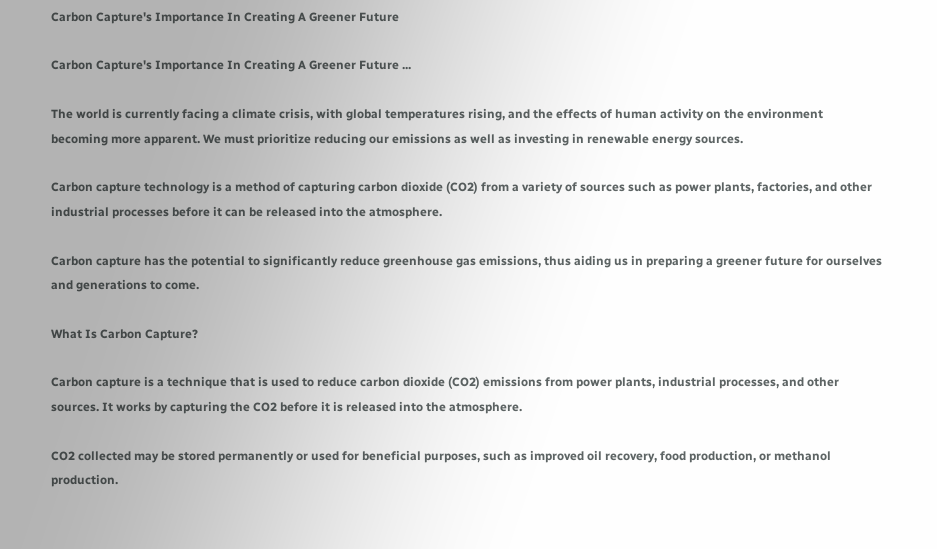Carbon Capture's Importance In Creating A Greener Future

Carbon Capture's Importance In Creating A Greener Future ...

The world is currently facing a climate crisis, with global temperatures rising, and the effects of human activity on the environment becoming more apparent. We must prioritize reducing our emissions as well as investing in renewable energy sources.

Carbon capture technology is a method of capturing carbon dioxide (CO2) from a variety of sources such as power plants, factories, and other industrial processes before it can be released into the atmosphere.

Carbon capture has the potential to significantly reduce greenhouse gas emissions, thus aiding us in preparing a greener future for ourselves and generations to come.

What Is Carbon Capture?

Carbon capture is a technique that is used to reduce carbon dioxide (CO2) emissions from power plants, industrial processes, and other sources. It works by capturing the CO2 before it is released into the atmosphere.

CO2 collected may be stored permanently or used for beneficial purposes, such as improved oil recovery, food production, or methanol production.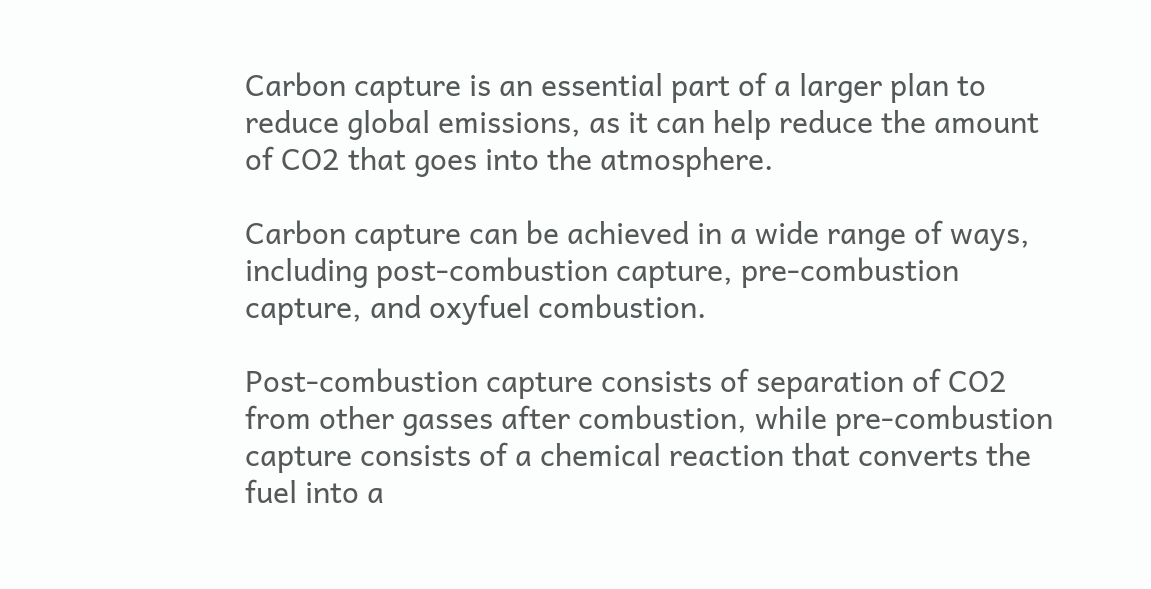Carbon capture is an essential part of a larger plan to reduce global emissions, as it can help reduce the amount of CO2 that goes into the atmosphere.

Carbon capture can be achieved in a wide range of ways, including post-combustion capture, pre-combustion capture, and oxyfuel combustion.

Post-combustion capture consists of separation of CO2 from other gasses after combustion, while pre-combustion capture consists of a chemical reaction that converts the fuel into a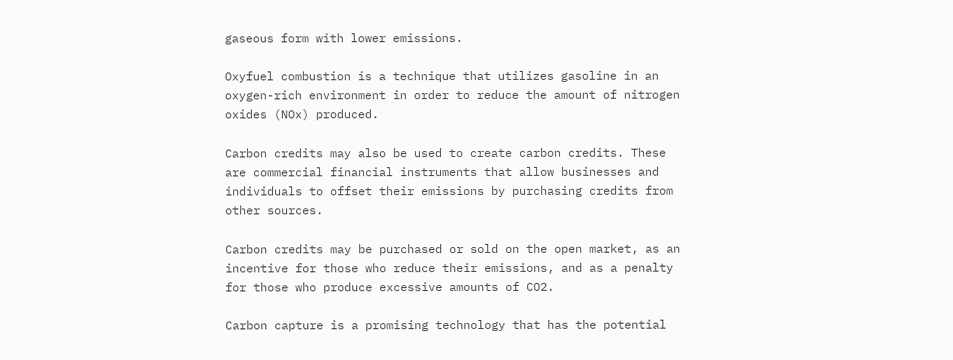gaseous form with lower emissions.

Oxyfuel combustion is a technique that utilizes gasoline in an oxygen-rich environment in order to reduce the amount of nitrogen oxides (NOx) produced.

Carbon credits may also be used to create carbon credits. These are commercial financial instruments that allow businesses and individuals to offset their emissions by purchasing credits from other sources.

Carbon credits may be purchased or sold on the open market, as an incentive for those who reduce their emissions, and as a penalty for those who produce excessive amounts of CO2.

Carbon capture is a promising technology that has the potential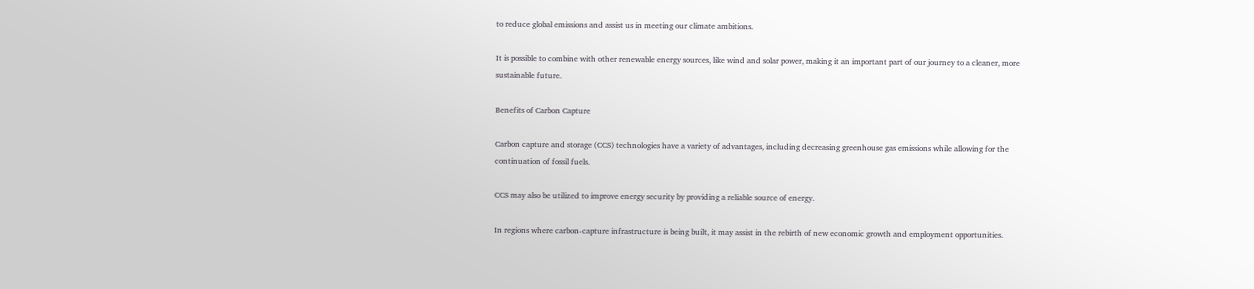to reduce global emissions and assist us in meeting our climate ambitions.

It is possible to combine with other renewable energy sources, like wind and solar power, making it an important part of our journey to a cleaner, more sustainable future.

Benefits of Carbon Capture

Carbon capture and storage (CCS) technologies have a variety of advantages, including decreasing greenhouse gas emissions while allowing for the continuation of fossil fuels.

CCS may also be utilized to improve energy security by providing a reliable source of energy.

In regions where carbon-capture infrastructure is being built, it may assist in the rebirth of new economic growth and employment opportunities.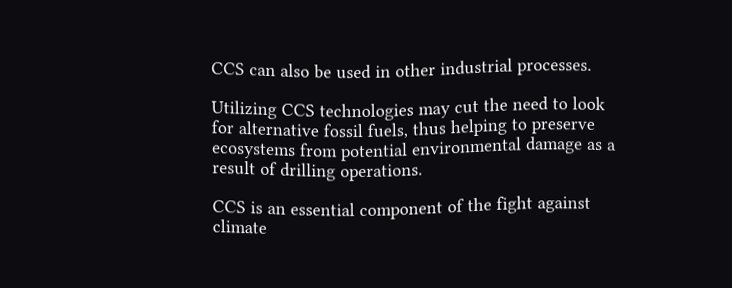CCS can also be used in other industrial processes.

Utilizing CCS technologies may cut the need to look for alternative fossil fuels, thus helping to preserve ecosystems from potential environmental damage as a result of drilling operations.

CCS is an essential component of the fight against climate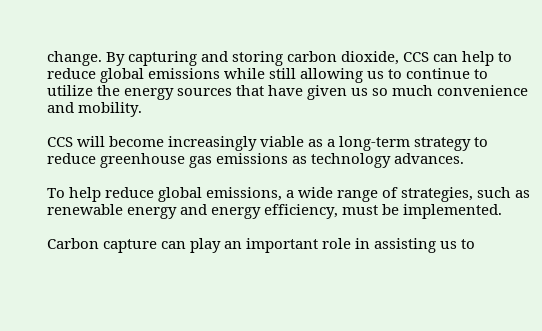change. By capturing and storing carbon dioxide, CCS can help to reduce global emissions while still allowing us to continue to utilize the energy sources that have given us so much convenience and mobility.

CCS will become increasingly viable as a long-term strategy to reduce greenhouse gas emissions as technology advances.

To help reduce global emissions, a wide range of strategies, such as renewable energy and energy efficiency, must be implemented.

Carbon capture can play an important role in assisting us to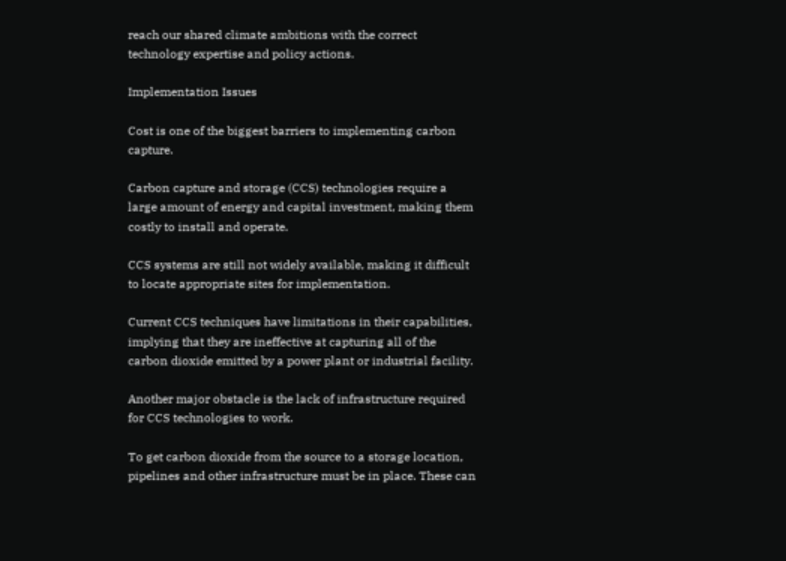reach our shared climate ambitions with the correct technology expertise and policy actions.

Implementation Issues

Cost is one of the biggest barriers to implementing carbon capture.

Carbon capture and storage (CCS) technologies require a large amount of energy and capital investment, making them costly to install and operate.

CCS systems are still not widely available, making it difficult to locate appropriate sites for implementation.

Current CCS techniques have limitations in their capabilities, implying that they are ineffective at capturing all of the carbon dioxide emitted by a power plant or industrial facility.

Another major obstacle is the lack of infrastructure required for CCS technologies to work.

To get carbon dioxide from the source to a storage location, pipelines and other infrastructure must be in place. These can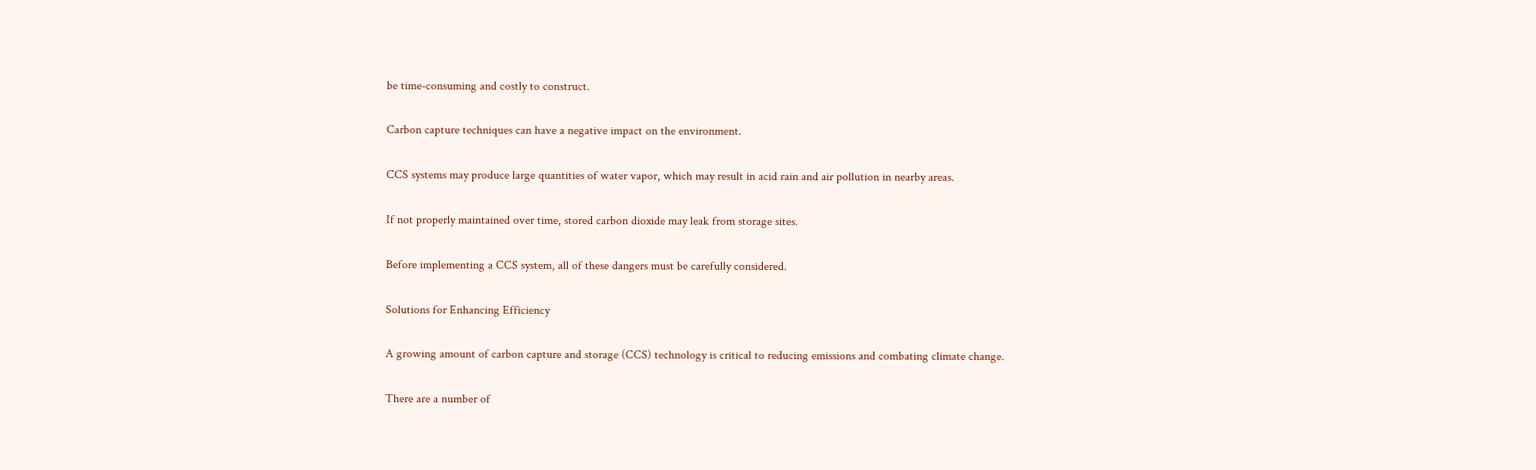be time-consuming and costly to construct.

Carbon capture techniques can have a negative impact on the environment.

CCS systems may produce large quantities of water vapor, which may result in acid rain and air pollution in nearby areas.

If not properly maintained over time, stored carbon dioxide may leak from storage sites.

Before implementing a CCS system, all of these dangers must be carefully considered.

Solutions for Enhancing Efficiency

A growing amount of carbon capture and storage (CCS) technology is critical to reducing emissions and combating climate change.

There are a number of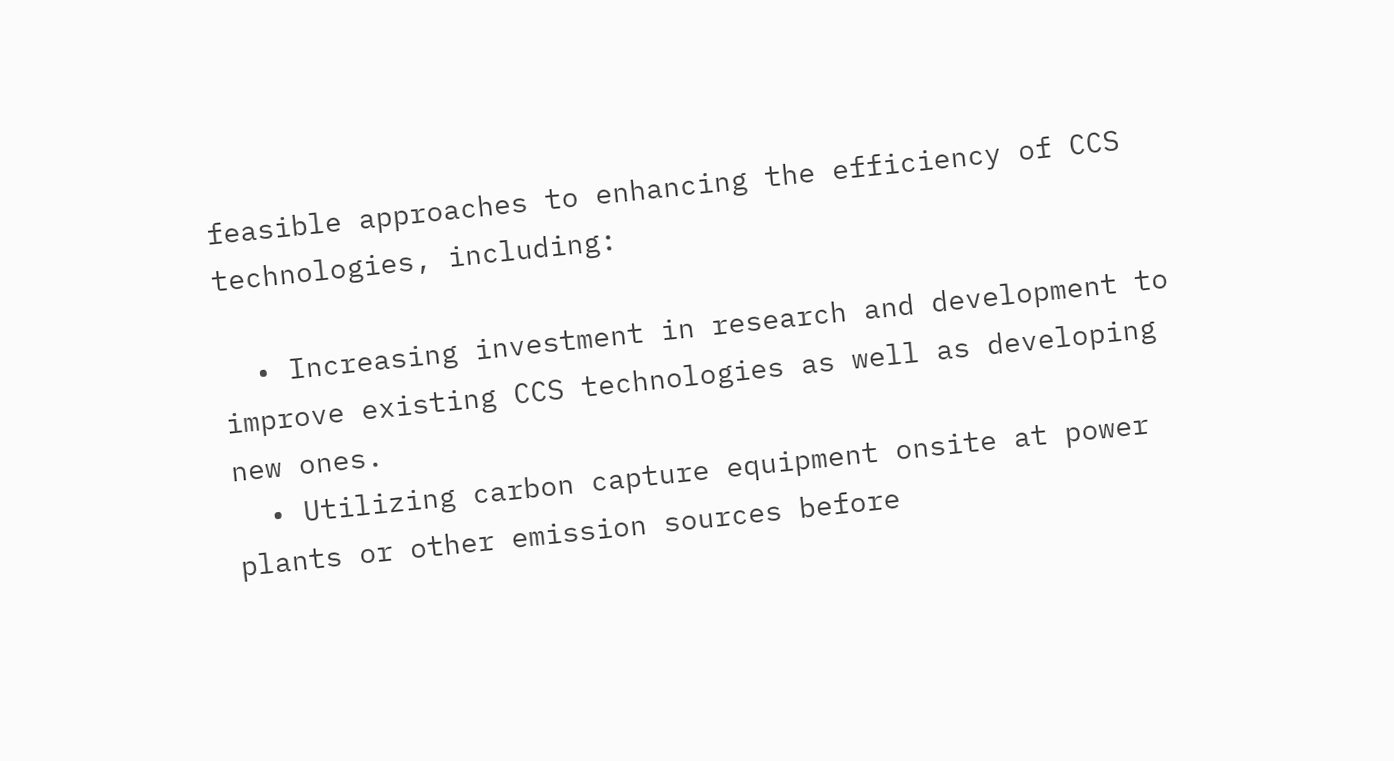feasible approaches to enhancing the efficiency of CCS technologies, including:

  • Increasing investment in research and development to improve existing CCS technologies as well as developing new ones.
  • Utilizing carbon capture equipment onsite at power plants or other emission sources before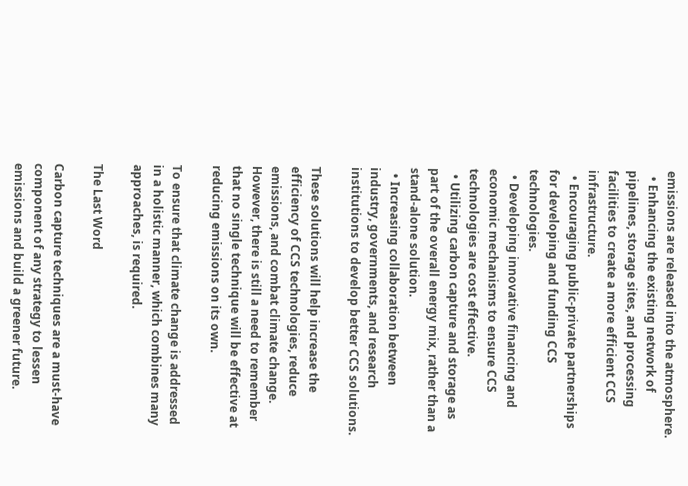emissions are released into the atmosphere.
  • Enhancing the existing network of pipelines, storage sites, and processing facilities to create a more efficient CCS infrastructure.
  • Encouraging public-private partnerships for developing and funding CCS technologies.
  • Developing innovative financing and economic mechanisms to ensure CCS technologies are cost effective.
  • Utilizing carbon capture and storage as part of the overall energy mix, rather than a stand-alone solution.
  • Increasing collaboration between industry, governments, and research institutions to develop better CCS solutions.

These solutions will help increase the efficiency of CCS technologies, reduce emissions, and combat climate change. However, there is still a need to remember that no single technique will be effective at reducing emissions on its own.

To ensure that climate change is addressed in a holistic manner, which combines many approaches, is required.

The Last Word

Carbon capture techniques are a must-have component of any strategy to lessen emissions and build a greener future.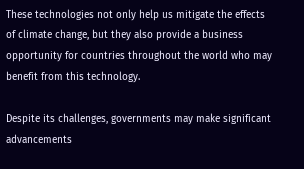These technologies not only help us mitigate the effects of climate change, but they also provide a business opportunity for countries throughout the world who may benefit from this technology.

Despite its challenges, governments may make significant advancements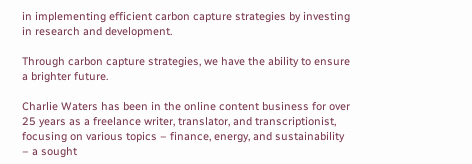in implementing efficient carbon capture strategies by investing in research and development.

Through carbon capture strategies, we have the ability to ensure a brighter future.

Charlie Waters has been in the online content business for over 25 years as a freelance writer, translator, and transcriptionist, focusing on various topics – finance, energy, and sustainability – a sought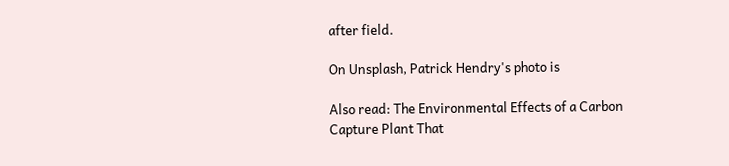after field.

On Unsplash, Patrick Hendry's photo is

Also read: The Environmental Effects of a Carbon Capture Plant That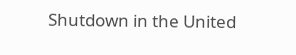Shutdown in the United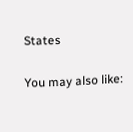States

You may also like: